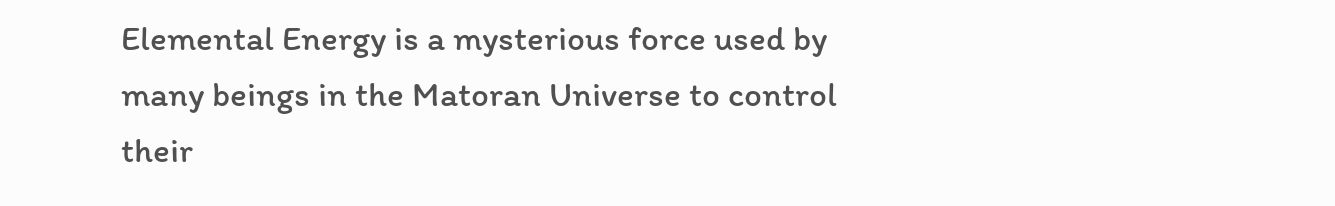Elemental Energy is a mysterious force used by many beings in the Matoran Universe to control their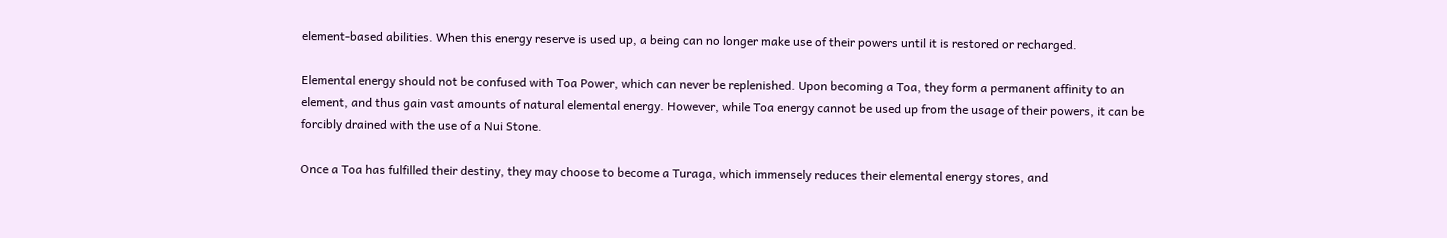element-based abilities. When this energy reserve is used up, a being can no longer make use of their powers until it is restored or recharged.

Elemental energy should not be confused with Toa Power, which can never be replenished. Upon becoming a Toa, they form a permanent affinity to an element, and thus gain vast amounts of natural elemental energy. However, while Toa energy cannot be used up from the usage of their powers, it can be forcibly drained with the use of a Nui Stone.

Once a Toa has fulfilled their destiny, they may choose to become a Turaga, which immensely reduces their elemental energy stores, and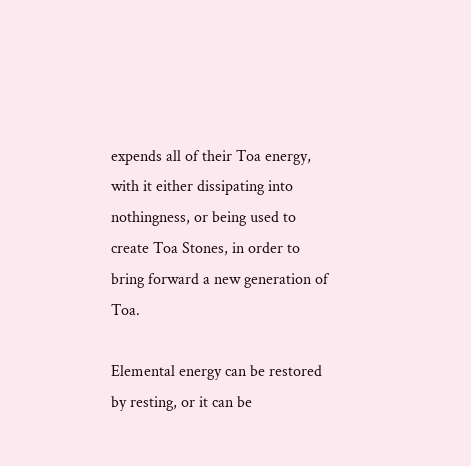expends all of their Toa energy, with it either dissipating into nothingness, or being used to create Toa Stones, in order to bring forward a new generation of Toa.

Elemental energy can be restored by resting, or it can be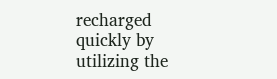recharged quickly by utilizing the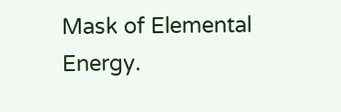Mask of Elemental Energy.